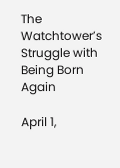The Watchtower’s Struggle with Being Born Again

April 1,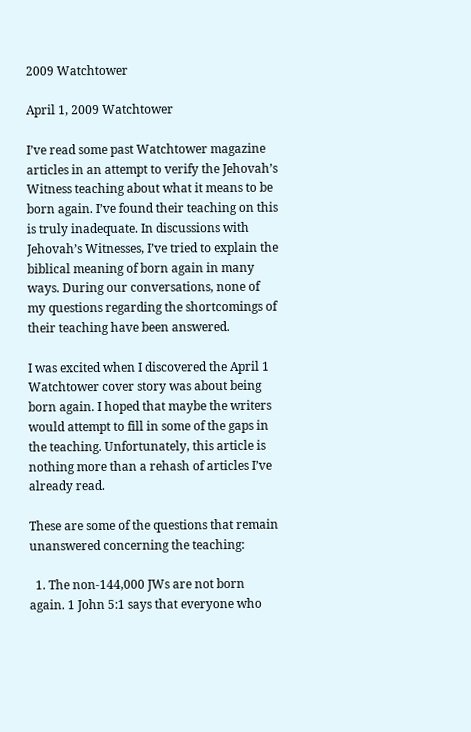2009 Watchtower

April 1, 2009 Watchtower

I’ve read some past Watchtower magazine articles in an attempt to verify the Jehovah’s Witness teaching about what it means to be born again. I’ve found their teaching on this is truly inadequate. In discussions with Jehovah’s Witnesses, I’ve tried to explain the biblical meaning of born again in many ways. During our conversations, none of my questions regarding the shortcomings of their teaching have been answered.

I was excited when I discovered the April 1 Watchtower cover story was about being born again. I hoped that maybe the writers would attempt to fill in some of the gaps in the teaching. Unfortunately, this article is nothing more than a rehash of articles I’ve already read.

These are some of the questions that remain unanswered concerning the teaching:

  1. The non-144,000 JWs are not born again. 1 John 5:1 says that everyone who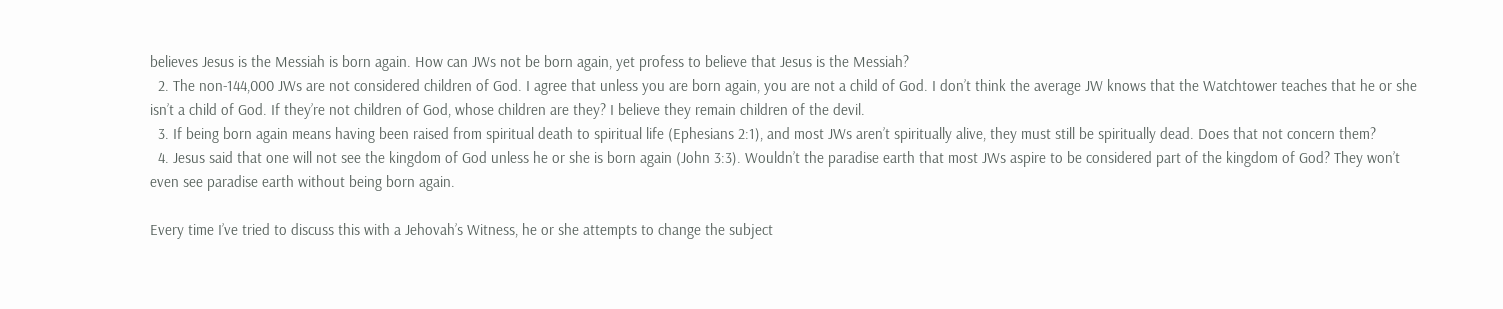believes Jesus is the Messiah is born again. How can JWs not be born again, yet profess to believe that Jesus is the Messiah?
  2. The non-144,000 JWs are not considered children of God. I agree that unless you are born again, you are not a child of God. I don’t think the average JW knows that the Watchtower teaches that he or she isn’t a child of God. If they’re not children of God, whose children are they? I believe they remain children of the devil.
  3. If being born again means having been raised from spiritual death to spiritual life (Ephesians 2:1), and most JWs aren’t spiritually alive, they must still be spiritually dead. Does that not concern them?
  4. Jesus said that one will not see the kingdom of God unless he or she is born again (John 3:3). Wouldn’t the paradise earth that most JWs aspire to be considered part of the kingdom of God? They won’t even see paradise earth without being born again.

Every time I’ve tried to discuss this with a Jehovah’s Witness, he or she attempts to change the subject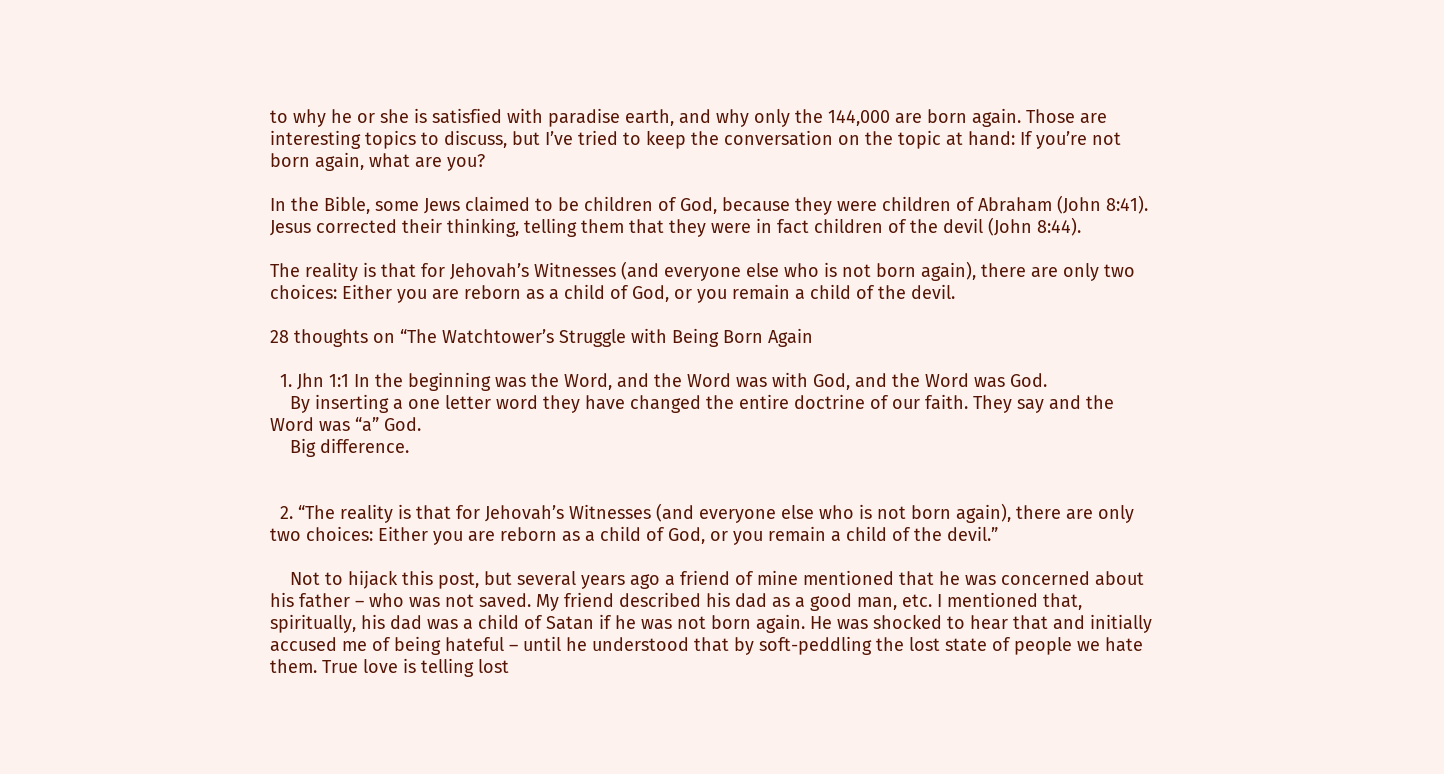to why he or she is satisfied with paradise earth, and why only the 144,000 are born again. Those are interesting topics to discuss, but I’ve tried to keep the conversation on the topic at hand: If you’re not born again, what are you?

In the Bible, some Jews claimed to be children of God, because they were children of Abraham (John 8:41). Jesus corrected their thinking, telling them that they were in fact children of the devil (John 8:44).

The reality is that for Jehovah’s Witnesses (and everyone else who is not born again), there are only two choices: Either you are reborn as a child of God, or you remain a child of the devil.

28 thoughts on “The Watchtower’s Struggle with Being Born Again

  1. Jhn 1:1 In the beginning was the Word, and the Word was with God, and the Word was God.
    By inserting a one letter word they have changed the entire doctrine of our faith. They say and the Word was “a” God.
    Big difference.


  2. “The reality is that for Jehovah’s Witnesses (and everyone else who is not born again), there are only two choices: Either you are reborn as a child of God, or you remain a child of the devil.”

    Not to hijack this post, but several years ago a friend of mine mentioned that he was concerned about his father – who was not saved. My friend described his dad as a good man, etc. I mentioned that, spiritually, his dad was a child of Satan if he was not born again. He was shocked to hear that and initially accused me of being hateful – until he understood that by soft-peddling the lost state of people we hate them. True love is telling lost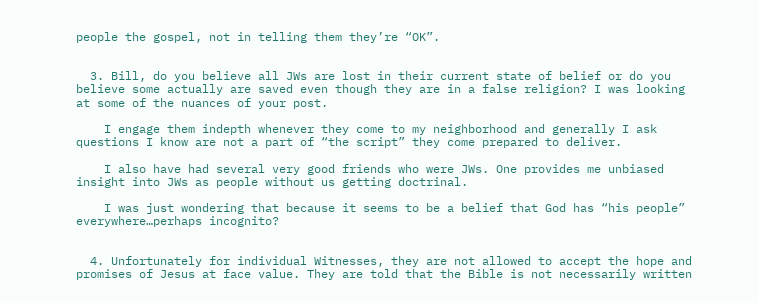people the gospel, not in telling them they’re “OK”.


  3. Bill, do you believe all JWs are lost in their current state of belief or do you believe some actually are saved even though they are in a false religion? I was looking at some of the nuances of your post.

    I engage them indepth whenever they come to my neighborhood and generally I ask questions I know are not a part of “the script” they come prepared to deliver.

    I also have had several very good friends who were JWs. One provides me unbiased insight into JWs as people without us getting doctrinal.

    I was just wondering that because it seems to be a belief that God has “his people” everywhere…perhaps incognito?


  4. Unfortunately for individual Witnesses, they are not allowed to accept the hope and promises of Jesus at face value. They are told that the Bible is not necessarily written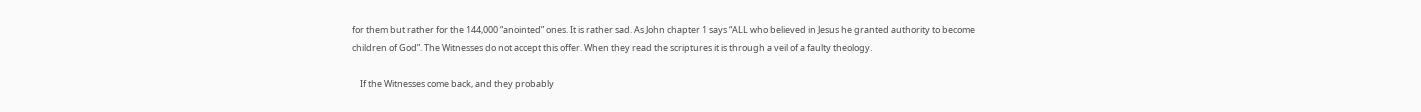for them but rather for the 144,000 “anointed” ones. It is rather sad. As John chapter 1 says “ALL who believed in Jesus he granted authority to become children of God”. The Witnesses do not accept this offer. When they read the scriptures it is through a veil of a faulty theology.

    If the Witnesses come back, and they probably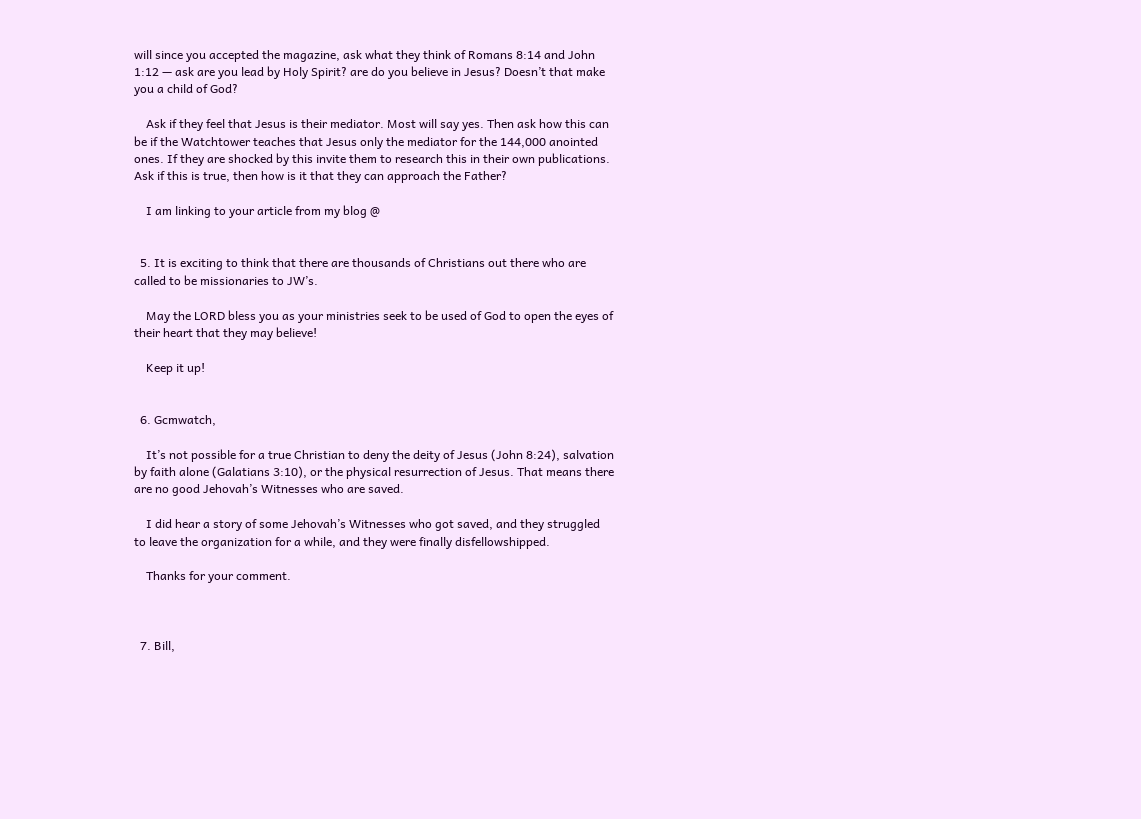will since you accepted the magazine, ask what they think of Romans 8:14 and John 1:12 — ask are you lead by Holy Spirit? are do you believe in Jesus? Doesn’t that make you a child of God?

    Ask if they feel that Jesus is their mediator. Most will say yes. Then ask how this can be if the Watchtower teaches that Jesus only the mediator for the 144,000 anointed ones. If they are shocked by this invite them to research this in their own publications. Ask if this is true, then how is it that they can approach the Father?

    I am linking to your article from my blog @


  5. It is exciting to think that there are thousands of Christians out there who are called to be missionaries to JW’s.

    May the LORD bless you as your ministries seek to be used of God to open the eyes of their heart that they may believe!

    Keep it up!


  6. Gcmwatch,

    It’s not possible for a true Christian to deny the deity of Jesus (John 8:24), salvation by faith alone (Galatians 3:10), or the physical resurrection of Jesus. That means there are no good Jehovah’s Witnesses who are saved.

    I did hear a story of some Jehovah’s Witnesses who got saved, and they struggled to leave the organization for a while, and they were finally disfellowshipped.

    Thanks for your comment.



  7. Bill,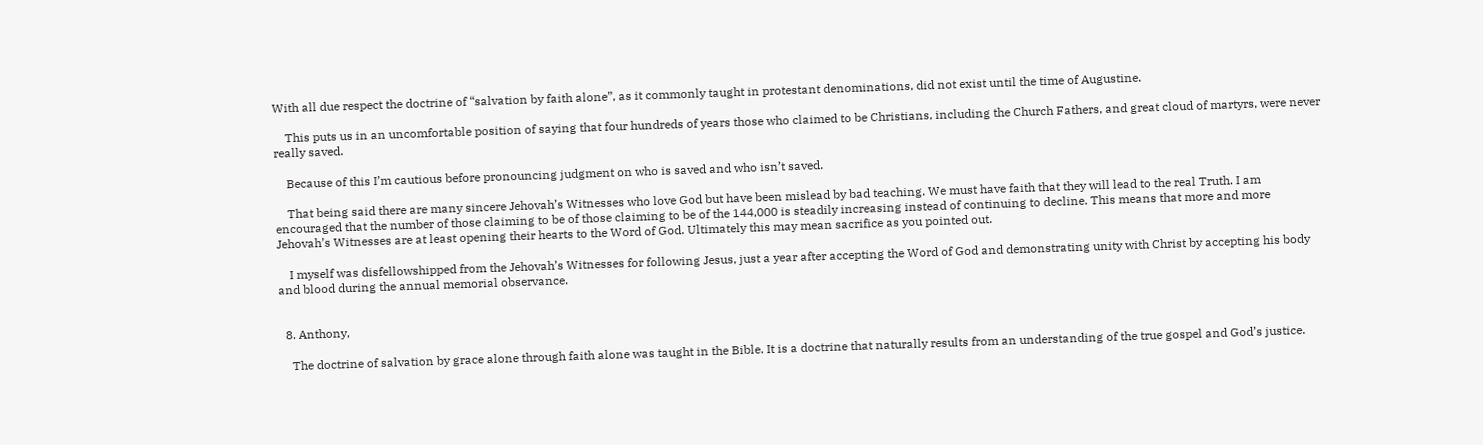With all due respect the doctrine of “salvation by faith alone”, as it commonly taught in protestant denominations, did not exist until the time of Augustine.

    This puts us in an uncomfortable position of saying that four hundreds of years those who claimed to be Christians, including the Church Fathers, and great cloud of martyrs, were never really saved.

    Because of this I’m cautious before pronouncing judgment on who is saved and who isn’t saved.

    That being said there are many sincere Jehovah’s Witnesses who love God but have been mislead by bad teaching. We must have faith that they will lead to the real Truth. I am encouraged that the number of those claiming to be of those claiming to be of the 144,000 is steadily increasing instead of continuing to decline. This means that more and more Jehovah’s Witnesses are at least opening their hearts to the Word of God. Ultimately this may mean sacrifice as you pointed out.

    I myself was disfellowshipped from the Jehovah’s Witnesses for following Jesus, just a year after accepting the Word of God and demonstrating unity with Christ by accepting his body and blood during the annual memorial observance.


  8. Anthony,

    The doctrine of salvation by grace alone through faith alone was taught in the Bible. It is a doctrine that naturally results from an understanding of the true gospel and God’s justice.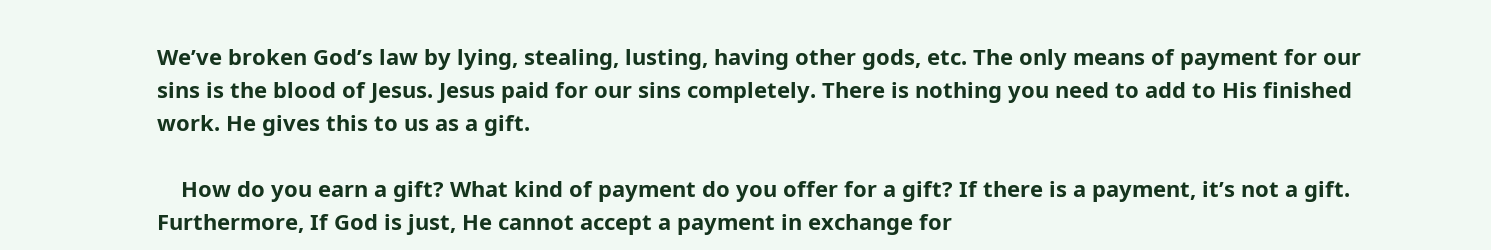We’ve broken God’s law by lying, stealing, lusting, having other gods, etc. The only means of payment for our sins is the blood of Jesus. Jesus paid for our sins completely. There is nothing you need to add to His finished work. He gives this to us as a gift.

    How do you earn a gift? What kind of payment do you offer for a gift? If there is a payment, it’s not a gift. Furthermore, If God is just, He cannot accept a payment in exchange for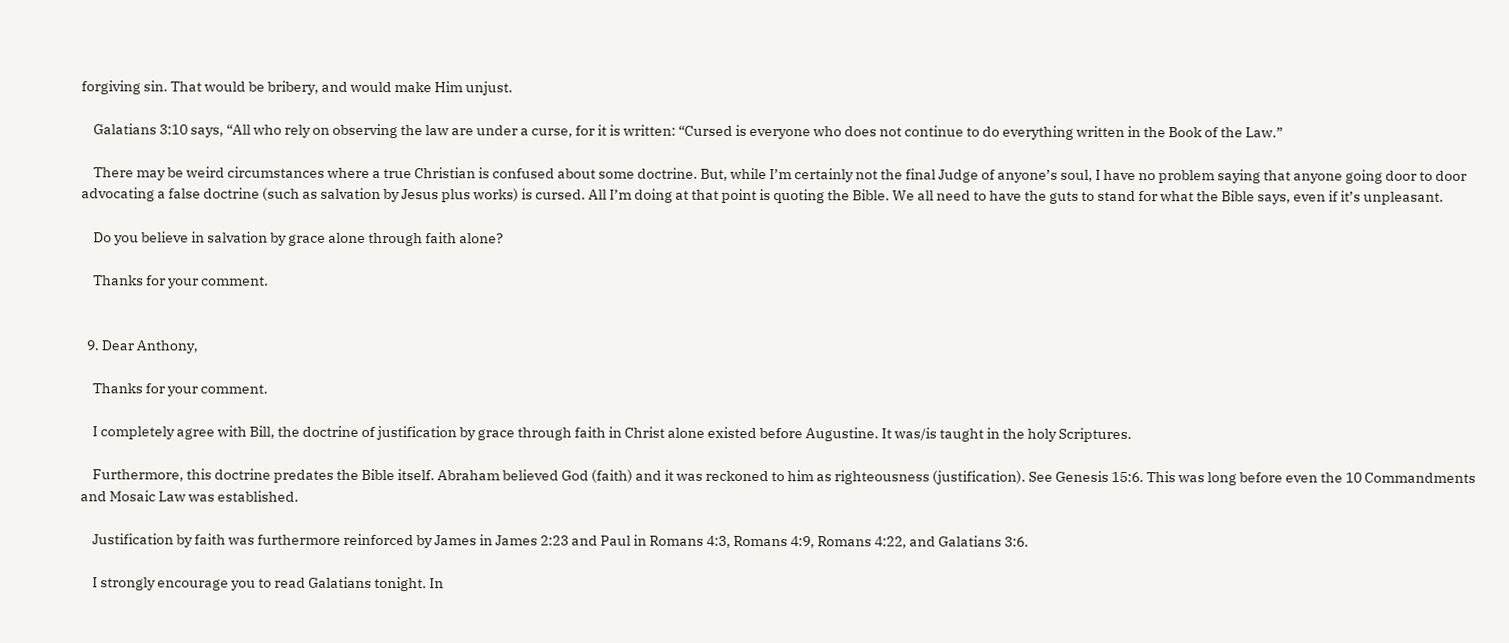forgiving sin. That would be bribery, and would make Him unjust.

    Galatians 3:10 says, “All who rely on observing the law are under a curse, for it is written: “Cursed is everyone who does not continue to do everything written in the Book of the Law.”

    There may be weird circumstances where a true Christian is confused about some doctrine. But, while I’m certainly not the final Judge of anyone’s soul, I have no problem saying that anyone going door to door advocating a false doctrine (such as salvation by Jesus plus works) is cursed. All I’m doing at that point is quoting the Bible. We all need to have the guts to stand for what the Bible says, even if it’s unpleasant.

    Do you believe in salvation by grace alone through faith alone?

    Thanks for your comment.


  9. Dear Anthony,

    Thanks for your comment.

    I completely agree with Bill, the doctrine of justification by grace through faith in Christ alone existed before Augustine. It was/is taught in the holy Scriptures.

    Furthermore, this doctrine predates the Bible itself. Abraham believed God (faith) and it was reckoned to him as righteousness (justification). See Genesis 15:6. This was long before even the 10 Commandments and Mosaic Law was established.

    Justification by faith was furthermore reinforced by James in James 2:23 and Paul in Romans 4:3, Romans 4:9, Romans 4:22, and Galatians 3:6.

    I strongly encourage you to read Galatians tonight. In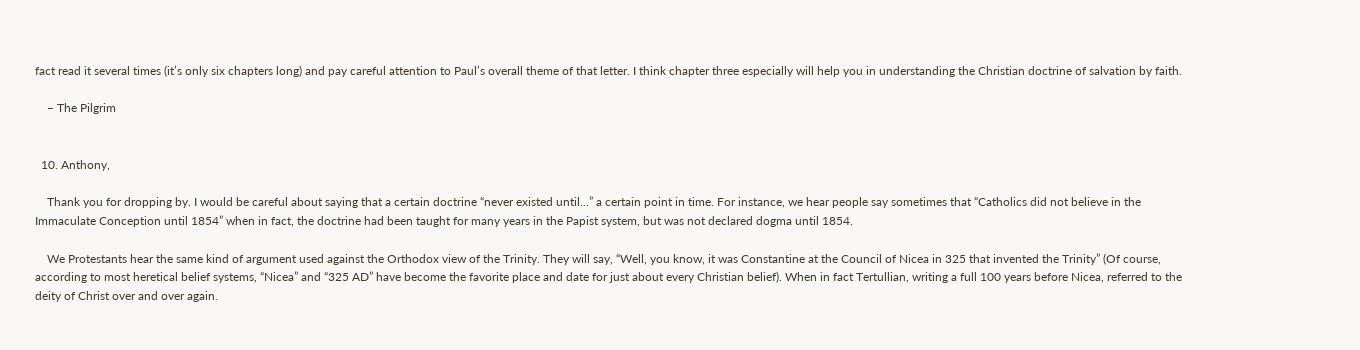fact read it several times (it’s only six chapters long) and pay careful attention to Paul’s overall theme of that letter. I think chapter three especially will help you in understanding the Christian doctrine of salvation by faith.

    – The Pilgrim


  10. Anthony,

    Thank you for dropping by. I would be careful about saying that a certain doctrine “never existed until…” a certain point in time. For instance, we hear people say sometimes that “Catholics did not believe in the Immaculate Conception until 1854” when in fact, the doctrine had been taught for many years in the Papist system, but was not declared dogma until 1854.

    We Protestants hear the same kind of argument used against the Orthodox view of the Trinity. They will say, “Well, you know, it was Constantine at the Council of Nicea in 325 that invented the Trinity” (Of course, according to most heretical belief systems, “Nicea” and “325 AD” have become the favorite place and date for just about every Christian belief). When in fact Tertullian, writing a full 100 years before Nicea, referred to the deity of Christ over and over again.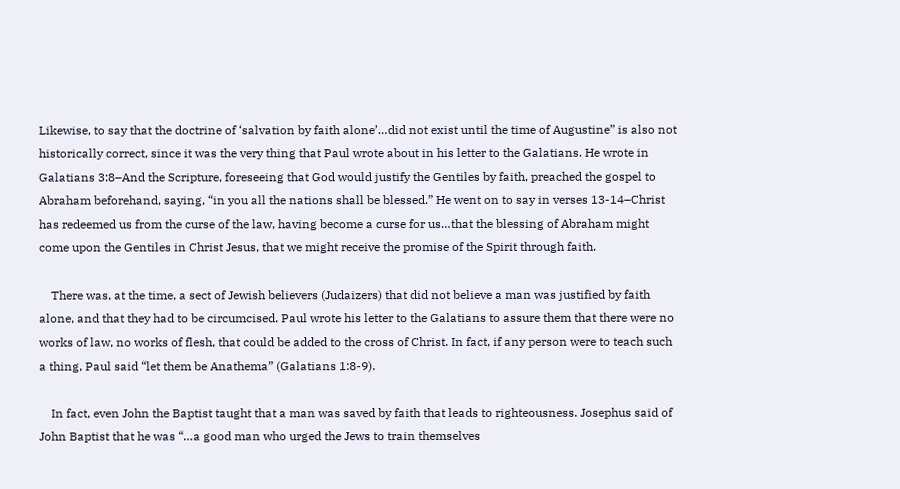Likewise, to say that the doctrine of ‘salvation by faith alone’…did not exist until the time of Augustine” is also not historically correct, since it was the very thing that Paul wrote about in his letter to the Galatians. He wrote in Galatians 3:8–And the Scripture, foreseeing that God would justify the Gentiles by faith, preached the gospel to Abraham beforehand, saying, “in you all the nations shall be blessed.” He went on to say in verses 13-14–Christ has redeemed us from the curse of the law, having become a curse for us…that the blessing of Abraham might come upon the Gentiles in Christ Jesus, that we might receive the promise of the Spirit through faith.

    There was, at the time, a sect of Jewish believers (Judaizers) that did not believe a man was justified by faith alone, and that they had to be circumcised. Paul wrote his letter to the Galatians to assure them that there were no works of law, no works of flesh, that could be added to the cross of Christ. In fact, if any person were to teach such a thing, Paul said “let them be Anathema” (Galatians 1:8-9).

    In fact, even John the Baptist taught that a man was saved by faith that leads to righteousness. Josephus said of John Baptist that he was “…a good man who urged the Jews to train themselves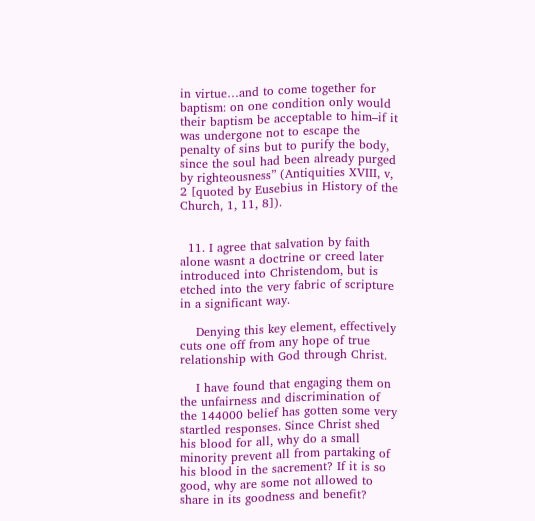in virtue…and to come together for baptism: on one condition only would their baptism be acceptable to him–if it was undergone not to escape the penalty of sins but to purify the body, since the soul had been already purged by righteousness” (Antiquities XVIII, v, 2 [quoted by Eusebius in History of the Church, 1, 11, 8]).


  11. I agree that salvation by faith alone wasnt a doctrine or creed later introduced into Christendom, but is etched into the very fabric of scripture in a significant way.

    Denying this key element, effectively cuts one off from any hope of true relationship with God through Christ.

    I have found that engaging them on the unfairness and discrimination of the 144000 belief has gotten some very startled responses. Since Christ shed his blood for all, why do a small minority prevent all from partaking of his blood in the sacrement? If it is so good, why are some not allowed to share in its goodness and benefit?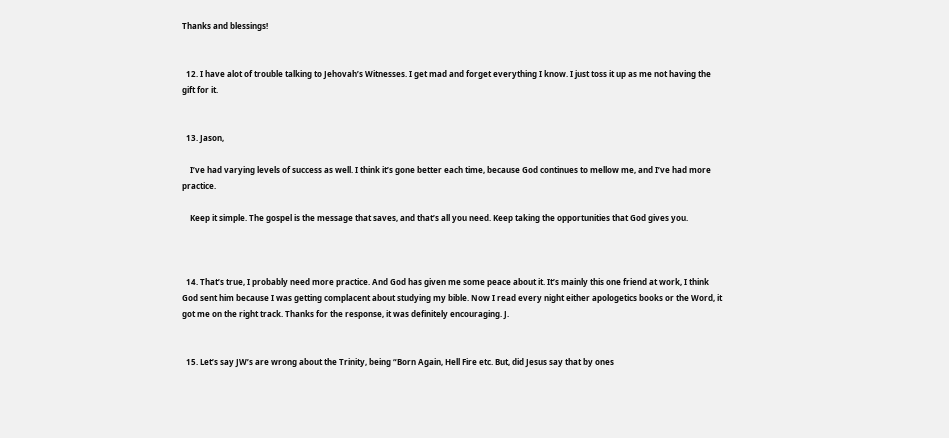Thanks and blessings!


  12. I have alot of trouble talking to Jehovah’s Witnesses. I get mad and forget everything I know. I just toss it up as me not having the gift for it.


  13. Jason,

    I’ve had varying levels of success as well. I think it’s gone better each time, because God continues to mellow me, and I’ve had more practice.

    Keep it simple. The gospel is the message that saves, and that’s all you need. Keep taking the opportunities that God gives you.



  14. That’s true, I probably need more practice. And God has given me some peace about it. It’s mainly this one friend at work, I think God sent him because I was getting complacent about studying my bible. Now I read every night either apologetics books or the Word, it got me on the right track. Thanks for the response, it was definitely encouraging. J.


  15. Let’s say JW’s are wrong about the Trinity, being “Born Again, Hell Fire etc. But, did Jesus say that by ones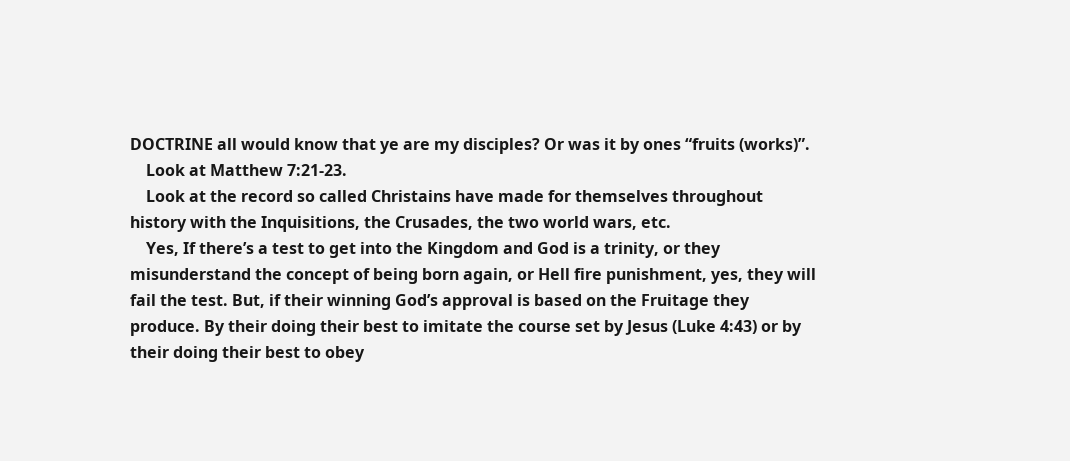DOCTRINE all would know that ye are my disciples? Or was it by ones “fruits (works)”.
    Look at Matthew 7:21-23.
    Look at the record so called Christains have made for themselves throughout history with the Inquisitions, the Crusades, the two world wars, etc.
    Yes, If there’s a test to get into the Kingdom and God is a trinity, or they misunderstand the concept of being born again, or Hell fire punishment, yes, they will fail the test. But, if their winning God’s approval is based on the Fruitage they produce. By their doing their best to imitate the course set by Jesus (Luke 4:43) or by their doing their best to obey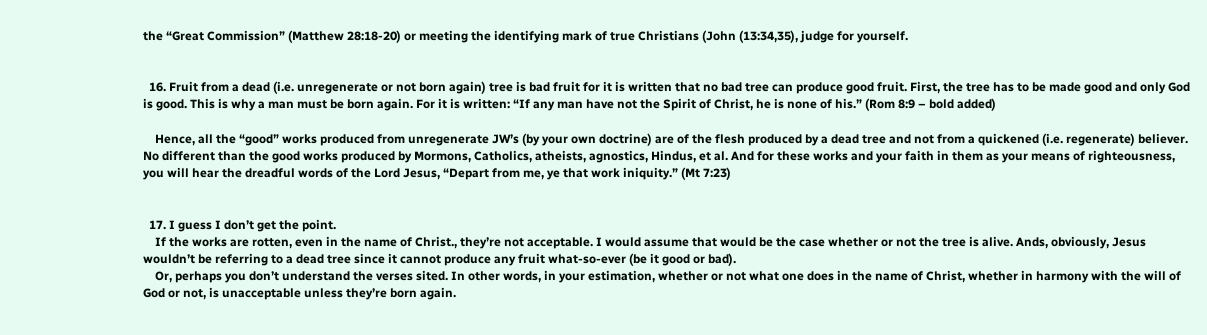the “Great Commission” (Matthew 28:18-20) or meeting the identifying mark of true Christians (John (13:34,35), judge for yourself.


  16. Fruit from a dead (i.e. unregenerate or not born again) tree is bad fruit for it is written that no bad tree can produce good fruit. First, the tree has to be made good and only God is good. This is why a man must be born again. For it is written: “If any man have not the Spirit of Christ, he is none of his.” (Rom 8:9 – bold added)

    Hence, all the “good” works produced from unregenerate JW’s (by your own doctrine) are of the flesh produced by a dead tree and not from a quickened (i.e. regenerate) believer. No different than the good works produced by Mormons, Catholics, atheists, agnostics, Hindus, et al. And for these works and your faith in them as your means of righteousness, you will hear the dreadful words of the Lord Jesus, “Depart from me, ye that work iniquity.” (Mt 7:23)


  17. I guess I don’t get the point.
    If the works are rotten, even in the name of Christ., they’re not acceptable. I would assume that would be the case whether or not the tree is alive. Ands, obviously, Jesus wouldn’t be referring to a dead tree since it cannot produce any fruit what-so-ever (be it good or bad).
    Or, perhaps you don’t understand the verses sited. In other words, in your estimation, whether or not what one does in the name of Christ, whether in harmony with the will of God or not, is unacceptable unless they’re born again.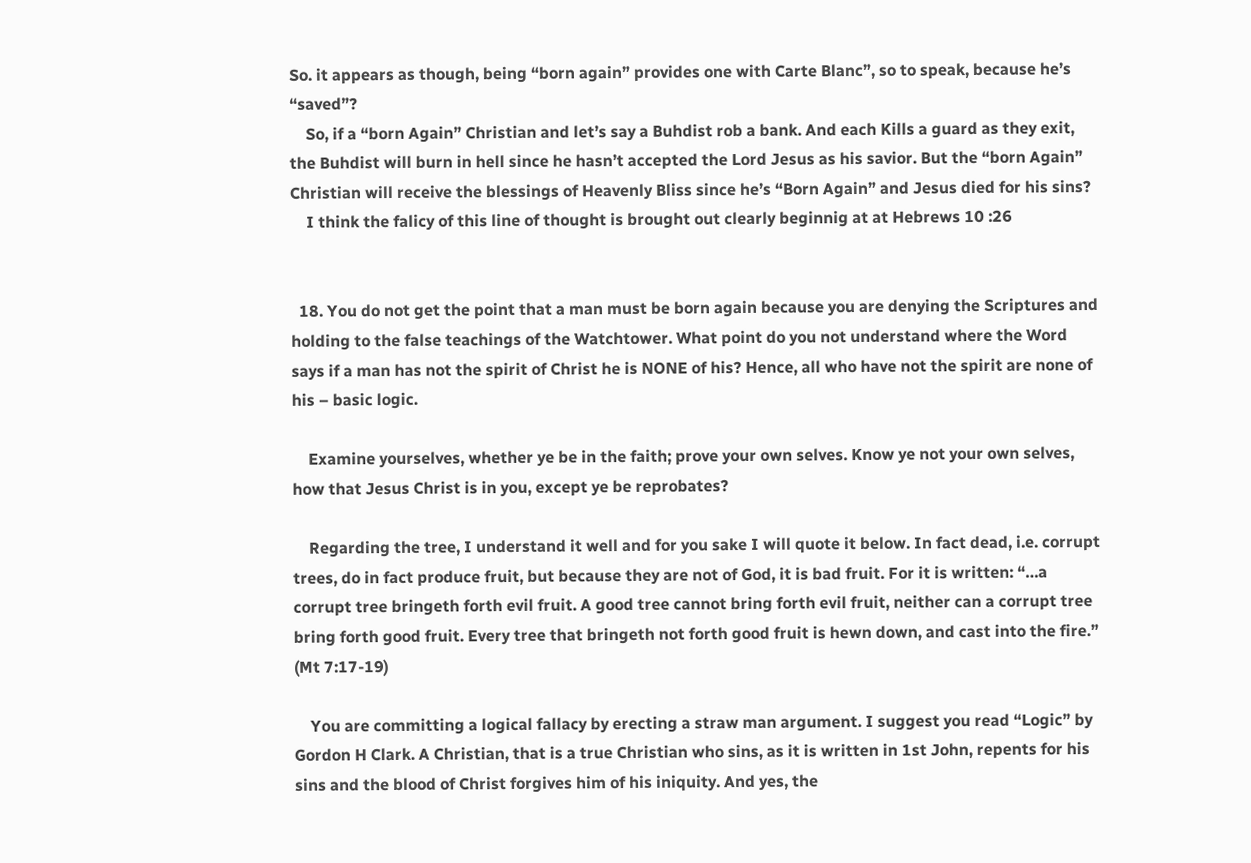So. it appears as though, being “born again” provides one with Carte Blanc”, so to speak, because he’s “saved”?
    So, if a “born Again” Christian and let’s say a Buhdist rob a bank. And each Kills a guard as they exit, the Buhdist will burn in hell since he hasn’t accepted the Lord Jesus as his savior. But the “born Again” Christian will receive the blessings of Heavenly Bliss since he’s “Born Again” and Jesus died for his sins?
    I think the falicy of this line of thought is brought out clearly beginnig at at Hebrews 10 :26


  18. You do not get the point that a man must be born again because you are denying the Scriptures and holding to the false teachings of the Watchtower. What point do you not understand where the Word says if a man has not the spirit of Christ he is NONE of his? Hence, all who have not the spirit are none of his – basic logic.

    Examine yourselves, whether ye be in the faith; prove your own selves. Know ye not your own selves, how that Jesus Christ is in you, except ye be reprobates?

    Regarding the tree, I understand it well and for you sake I will quote it below. In fact dead, i.e. corrupt trees, do in fact produce fruit, but because they are not of God, it is bad fruit. For it is written: “…a corrupt tree bringeth forth evil fruit. A good tree cannot bring forth evil fruit, neither can a corrupt tree bring forth good fruit. Every tree that bringeth not forth good fruit is hewn down, and cast into the fire.” (Mt 7:17-19)

    You are committing a logical fallacy by erecting a straw man argument. I suggest you read “Logic” by Gordon H Clark. A Christian, that is a true Christian who sins, as it is written in 1st John, repents for his sins and the blood of Christ forgives him of his iniquity. And yes, the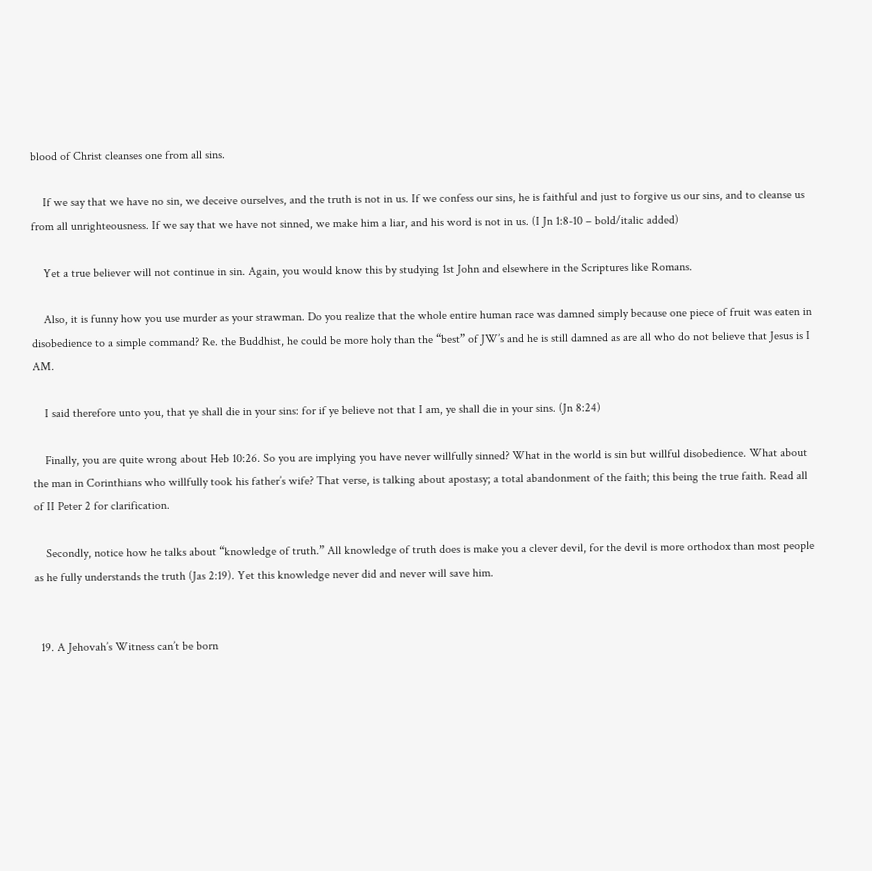blood of Christ cleanses one from all sins.

    If we say that we have no sin, we deceive ourselves, and the truth is not in us. If we confess our sins, he is faithful and just to forgive us our sins, and to cleanse us from all unrighteousness. If we say that we have not sinned, we make him a liar, and his word is not in us. (I Jn 1:8-10 – bold/italic added)

    Yet a true believer will not continue in sin. Again, you would know this by studying 1st John and elsewhere in the Scriptures like Romans.

    Also, it is funny how you use murder as your strawman. Do you realize that the whole entire human race was damned simply because one piece of fruit was eaten in disobedience to a simple command? Re. the Buddhist, he could be more holy than the “best” of JW’s and he is still damned as are all who do not believe that Jesus is I AM.

    I said therefore unto you, that ye shall die in your sins: for if ye believe not that I am, ye shall die in your sins. (Jn 8:24)

    Finally, you are quite wrong about Heb 10:26. So you are implying you have never willfully sinned? What in the world is sin but willful disobedience. What about the man in Corinthians who willfully took his father’s wife? That verse, is talking about apostasy; a total abandonment of the faith; this being the true faith. Read all of II Peter 2 for clarification.

    Secondly, notice how he talks about “knowledge of truth.” All knowledge of truth does is make you a clever devil, for the devil is more orthodox than most people as he fully understands the truth (Jas 2:19). Yet this knowledge never did and never will save him.


  19. A Jehovah’s Witness can’t be born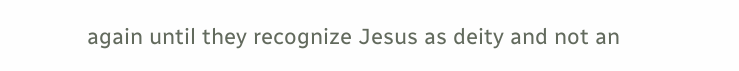again until they recognize Jesus as deity and not an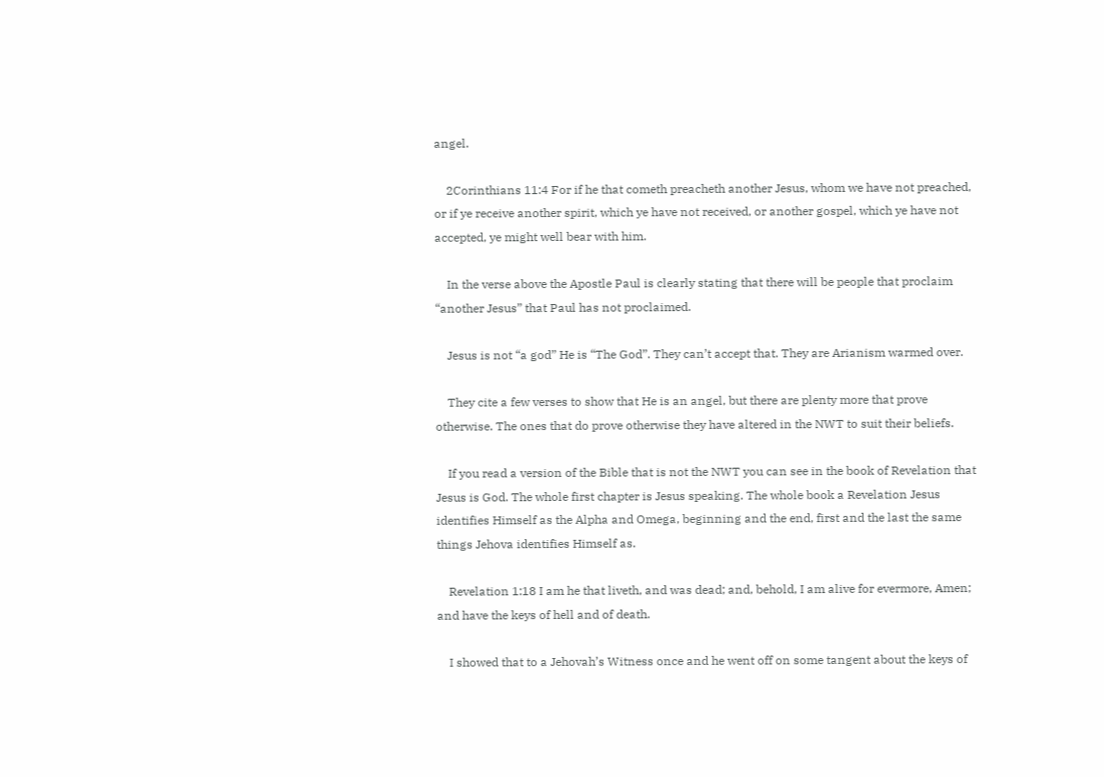angel.

    2Corinthians 11:4 For if he that cometh preacheth another Jesus, whom we have not preached, or if ye receive another spirit, which ye have not received, or another gospel, which ye have not accepted, ye might well bear with him.

    In the verse above the Apostle Paul is clearly stating that there will be people that proclaim “another Jesus” that Paul has not proclaimed.

    Jesus is not “a god” He is “The God”. They can’t accept that. They are Arianism warmed over.

    They cite a few verses to show that He is an angel, but there are plenty more that prove otherwise. The ones that do prove otherwise they have altered in the NWT to suit their beliefs.

    If you read a version of the Bible that is not the NWT you can see in the book of Revelation that Jesus is God. The whole first chapter is Jesus speaking. The whole book a Revelation Jesus identifies Himself as the Alpha and Omega, beginning and the end, first and the last the same things Jehova identifies Himself as.

    Revelation 1:18 I am he that liveth, and was dead; and, behold, I am alive for evermore, Amen; and have the keys of hell and of death.

    I showed that to a Jehovah’s Witness once and he went off on some tangent about the keys of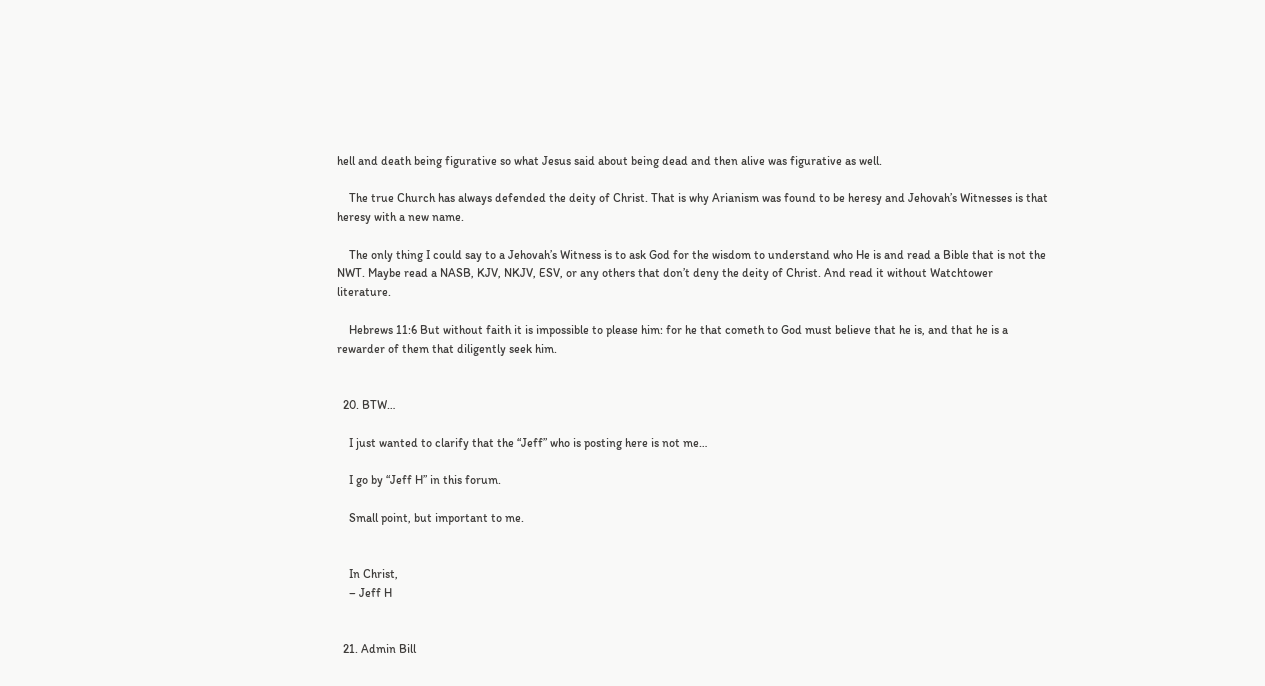hell and death being figurative so what Jesus said about being dead and then alive was figurative as well.

    The true Church has always defended the deity of Christ. That is why Arianism was found to be heresy and Jehovah’s Witnesses is that heresy with a new name.

    The only thing I could say to a Jehovah’s Witness is to ask God for the wisdom to understand who He is and read a Bible that is not the NWT. Maybe read a NASB, KJV, NKJV, ESV, or any others that don’t deny the deity of Christ. And read it without Watchtower literature.

    Hebrews 11:6 But without faith it is impossible to please him: for he that cometh to God must believe that he is, and that he is a rewarder of them that diligently seek him.


  20. BTW…

    I just wanted to clarify that the “Jeff” who is posting here is not me…

    I go by “Jeff H” in this forum.

    Small point, but important to me.


    In Christ,
    – Jeff H


  21. Admin Bill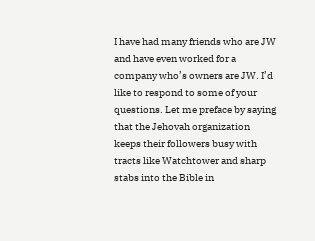I have had many friends who are JW and have even worked for a company who’s owners are JW. I’d like to respond to some of your questions. Let me preface by saying that the Jehovah organization keeps their followers busy with tracts like Watchtower and sharp stabs into the Bible in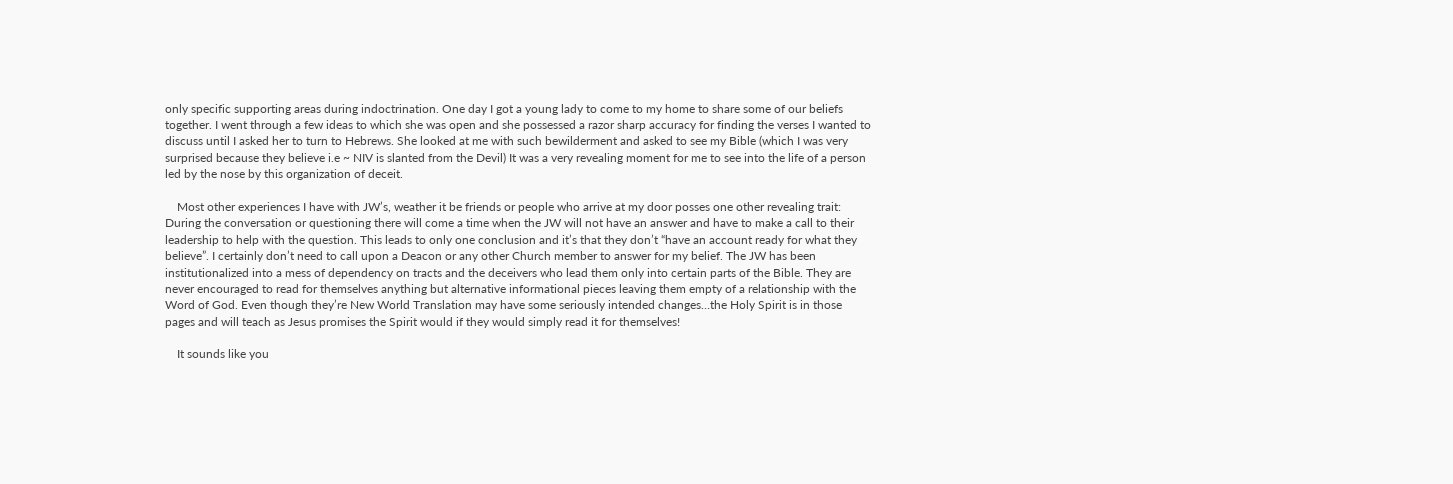only specific supporting areas during indoctrination. One day I got a young lady to come to my home to share some of our beliefs together. I went through a few ideas to which she was open and she possessed a razor sharp accuracy for finding the verses I wanted to discuss until I asked her to turn to Hebrews. She looked at me with such bewilderment and asked to see my Bible (which I was very surprised because they believe i.e ~ NIV is slanted from the Devil) It was a very revealing moment for me to see into the life of a person led by the nose by this organization of deceit.

    Most other experiences I have with JW’s, weather it be friends or people who arrive at my door posses one other revealing trait: During the conversation or questioning there will come a time when the JW will not have an answer and have to make a call to their leadership to help with the question. This leads to only one conclusion and it’s that they don’t “have an account ready for what they believe”. I certainly don’t need to call upon a Deacon or any other Church member to answer for my belief. The JW has been institutionalized into a mess of dependency on tracts and the deceivers who lead them only into certain parts of the Bible. They are never encouraged to read for themselves anything but alternative informational pieces leaving them empty of a relationship with the Word of God. Even though they’re New World Translation may have some seriously intended changes…the Holy Spirit is in those pages and will teach as Jesus promises the Spirit would if they would simply read it for themselves!

    It sounds like you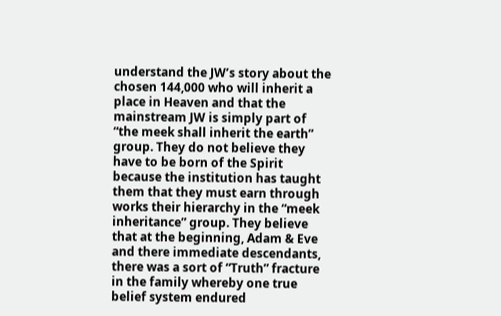understand the JW’s story about the chosen 144,000 who will inherit a place in Heaven and that the mainstream JW is simply part of “the meek shall inherit the earth” group. They do not believe they have to be born of the Spirit because the institution has taught them that they must earn through works their hierarchy in the “meek inheritance” group. They believe that at the beginning, Adam & Eve and there immediate descendants, there was a sort of “Truth” fracture in the family whereby one true belief system endured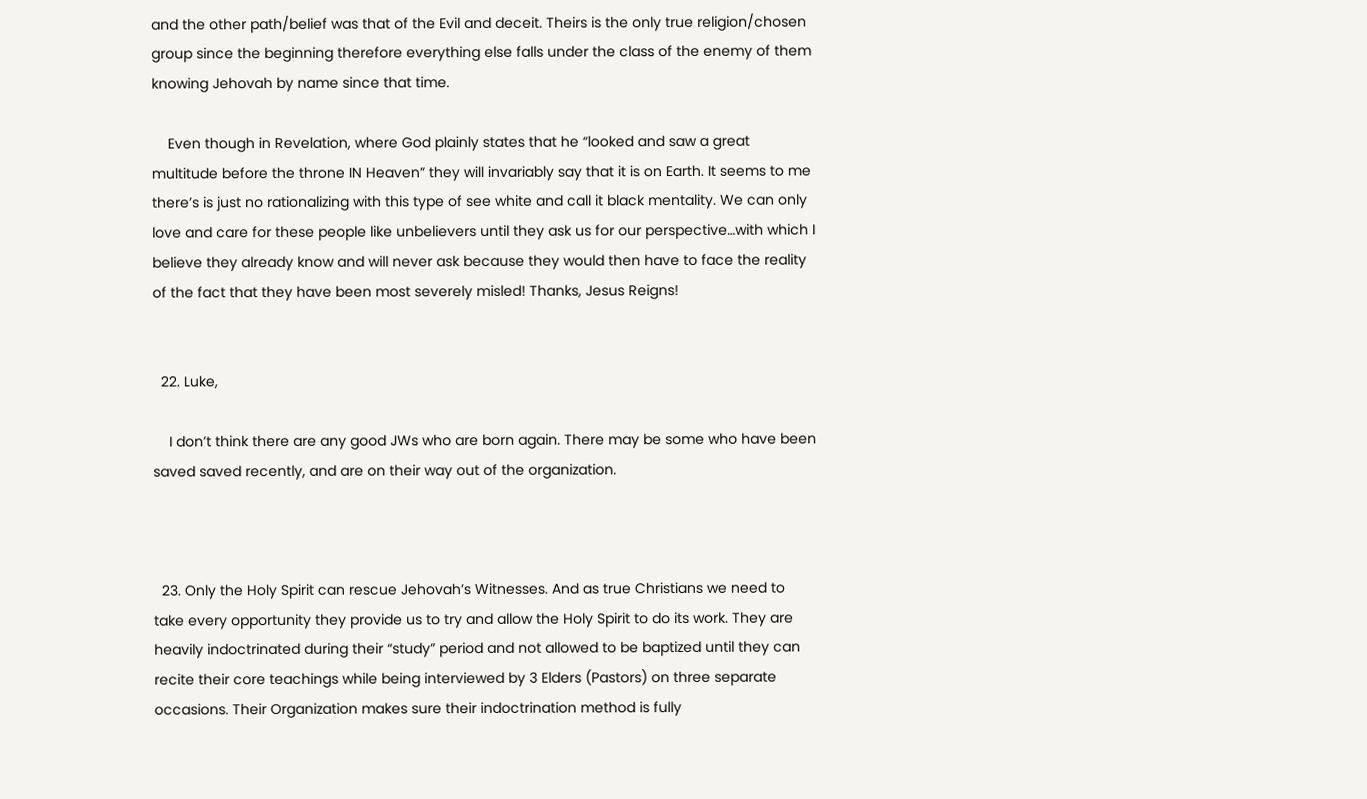and the other path/belief was that of the Evil and deceit. Theirs is the only true religion/chosen group since the beginning therefore everything else falls under the class of the enemy of them knowing Jehovah by name since that time.

    Even though in Revelation, where God plainly states that he “looked and saw a great multitude before the throne IN Heaven” they will invariably say that it is on Earth. It seems to me there’s is just no rationalizing with this type of see white and call it black mentality. We can only love and care for these people like unbelievers until they ask us for our perspective…with which I believe they already know and will never ask because they would then have to face the reality of the fact that they have been most severely misled! Thanks, Jesus Reigns!


  22. Luke,

    I don’t think there are any good JWs who are born again. There may be some who have been saved saved recently, and are on their way out of the organization.



  23. Only the Holy Spirit can rescue Jehovah’s Witnesses. And as true Christians we need to take every opportunity they provide us to try and allow the Holy Spirit to do its work. They are heavily indoctrinated during their “study” period and not allowed to be baptized until they can recite their core teachings while being interviewed by 3 Elders (Pastors) on three separate occasions. Their Organization makes sure their indoctrination method is fully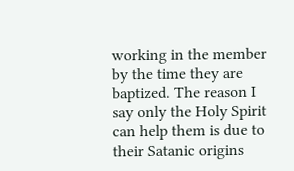working in the member by the time they are baptized. The reason I say only the Holy Spirit can help them is due to their Satanic origins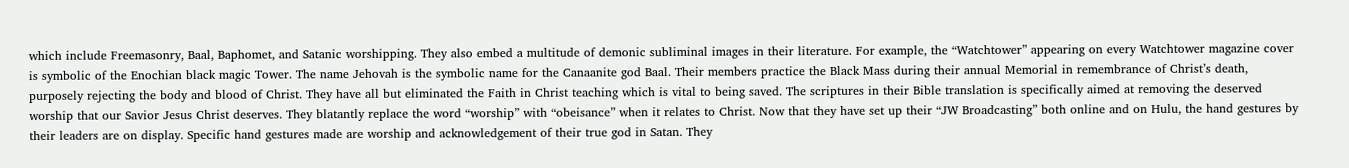which include Freemasonry, Baal, Baphomet, and Satanic worshipping. They also embed a multitude of demonic subliminal images in their literature. For example, the “Watchtower” appearing on every Watchtower magazine cover is symbolic of the Enochian black magic Tower. The name Jehovah is the symbolic name for the Canaanite god Baal. Their members practice the Black Mass during their annual Memorial in remembrance of Christ’s death, purposely rejecting the body and blood of Christ. They have all but eliminated the Faith in Christ teaching which is vital to being saved. The scriptures in their Bible translation is specifically aimed at removing the deserved worship that our Savior Jesus Christ deserves. They blatantly replace the word “worship” with “obeisance” when it relates to Christ. Now that they have set up their “JW Broadcasting” both online and on Hulu, the hand gestures by their leaders are on display. Specific hand gestures made are worship and acknowledgement of their true god in Satan. They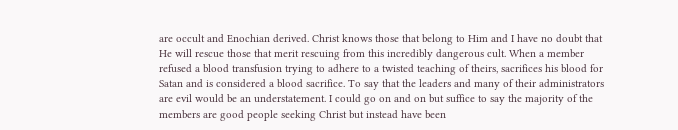are occult and Enochian derived. Christ knows those that belong to Him and I have no doubt that He will rescue those that merit rescuing from this incredibly dangerous cult. When a member refused a blood transfusion trying to adhere to a twisted teaching of theirs, sacrifices his blood for Satan and is considered a blood sacrifice. To say that the leaders and many of their administrators are evil would be an understatement. I could go on and on but suffice to say the majority of the members are good people seeking Christ but instead have been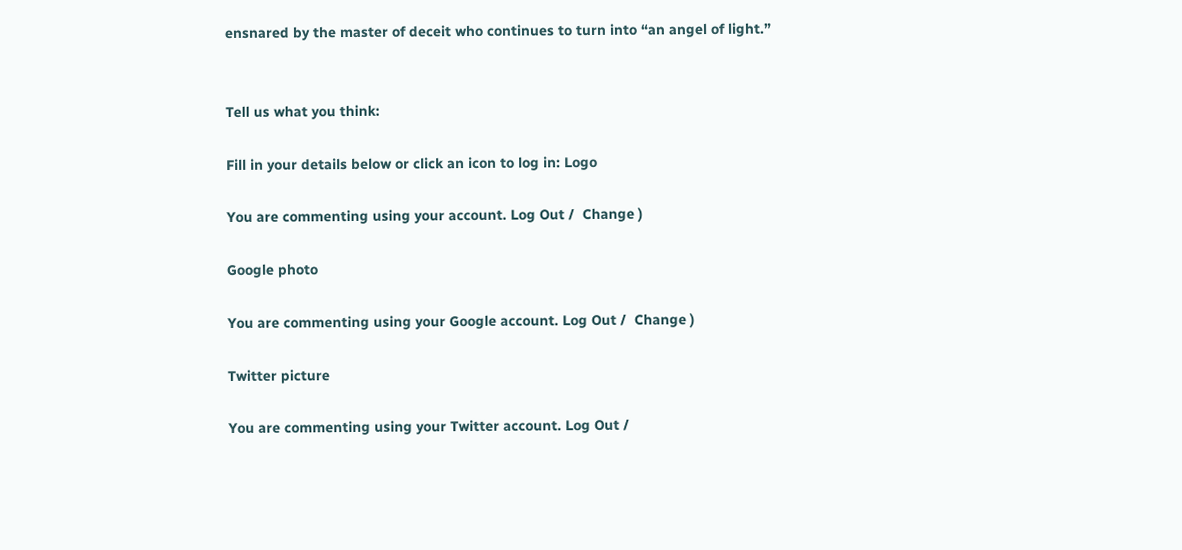ensnared by the master of deceit who continues to turn into “an angel of light.”


Tell us what you think:

Fill in your details below or click an icon to log in: Logo

You are commenting using your account. Log Out /  Change )

Google photo

You are commenting using your Google account. Log Out /  Change )

Twitter picture

You are commenting using your Twitter account. Log Out /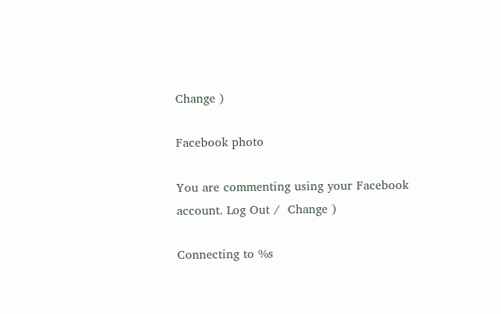Change )

Facebook photo

You are commenting using your Facebook account. Log Out /  Change )

Connecting to %s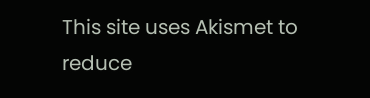This site uses Akismet to reduce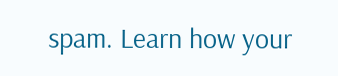spam. Learn how your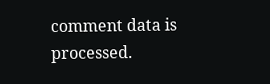comment data is processed.